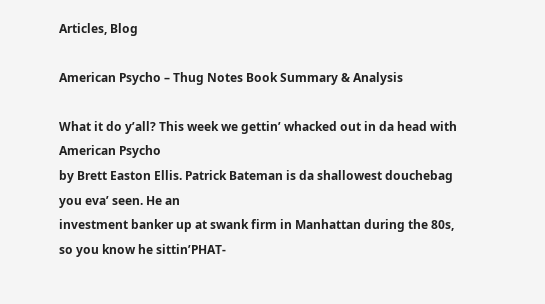Articles, Blog

American Psycho – Thug Notes Book Summary & Analysis

What it do y’all? This week we gettin’ whacked out in da head with American Psycho
by Brett Easton Ellis. Patrick Bateman is da shallowest douchebag you eva’ seen. He an
investment banker up at swank firm in Manhattan during the 80s, so you know he sittin’PHAT-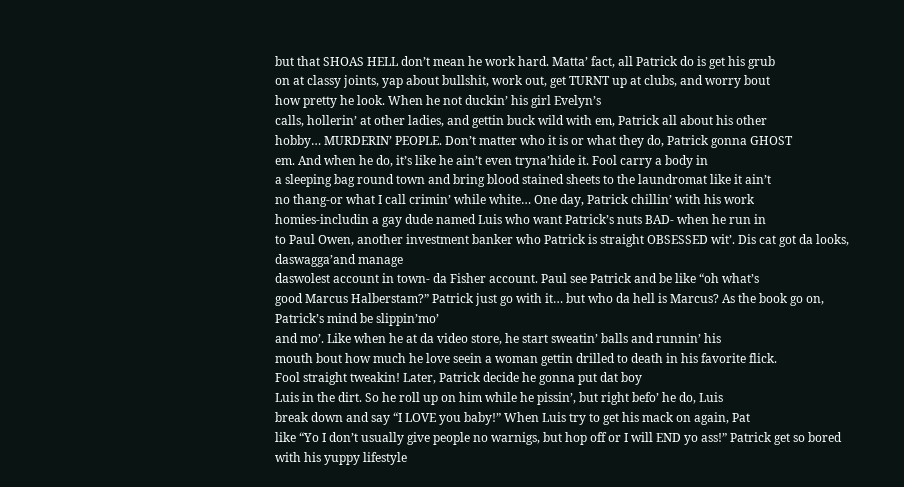but that SHOAS HELL don’t mean he work hard. Matta’ fact, all Patrick do is get his grub
on at classy joints, yap about bullshit, work out, get TURNT up at clubs, and worry bout
how pretty he look. When he not duckin’ his girl Evelyn’s
calls, hollerin’ at other ladies, and gettin buck wild with em, Patrick all about his other
hobby… MURDERIN’ PEOPLE. Don’t matter who it is or what they do, Patrick gonna GHOST
em. And when he do, it’s like he ain’t even tryna’hide it. Fool carry a body in
a sleeping bag round town and bring blood stained sheets to the laundromat like it ain’t
no thang-or what I call crimin’ while white… One day, Patrick chillin’ with his work
homies-includin a gay dude named Luis who want Patrick’s nuts BAD- when he run in
to Paul Owen, another investment banker who Patrick is straight OBSESSED wit’. Dis cat got da looks, daswagga’and manage
daswolest account in town- da Fisher account. Paul see Patrick and be like “oh what’s
good Marcus Halberstam?” Patrick just go with it… but who da hell is Marcus? As the book go on, Patrick’s mind be slippin’mo’
and mo’. Like when he at da video store, he start sweatin’ balls and runnin’ his
mouth bout how much he love seein a woman gettin drilled to death in his favorite flick.
Fool straight tweakin! Later, Patrick decide he gonna put dat boy
Luis in the dirt. So he roll up on him while he pissin’, but right befo’ he do, Luis
break down and say “I LOVE you baby!” When Luis try to get his mack on again, Pat
like “Yo I don’t usually give people no warnigs, but hop off or I will END yo ass!” Patrick get so bored with his yuppy lifestyle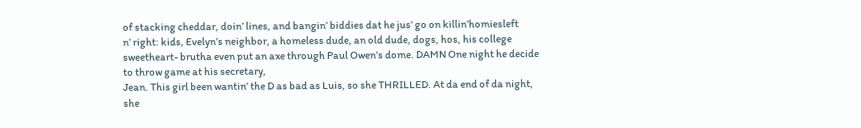of stacking cheddar, doin’ lines, and bangin’ biddies dat he jus’ go on killin’homiesleft
n’ right: kids, Evelyn’s neighbor, a homeless dude, an old dude, dogs, hos, his college
sweetheart- brutha even put an axe through Paul Owen’s dome. DAMN One night he decide to throw game at his secretary,
Jean. This girl been wantin’ the D as bad as Luis, so she THRILLED. At da end of da night, she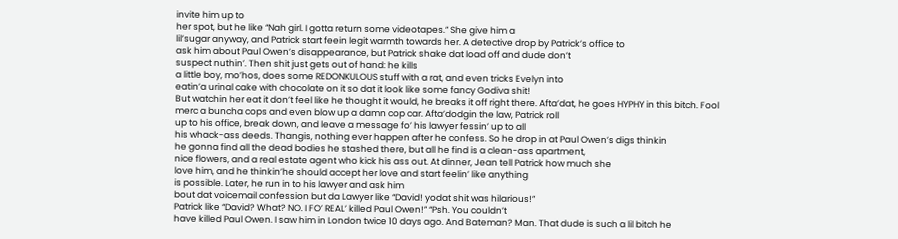invite him up to
her spot, but he like “Nah girl. I gotta return some videotapes.” She give him a
lil’sugar anyway, and Patrick start feein legit warmth towards her. A detective drop by Patrick’s office to
ask him about Paul Owen’s disappearance, but Patrick shake dat load off and dude don’t
suspect nuthin’. Then shit just gets out of hand: he kills
a little boy, mo’hos, does some REDONKULOUS stuff with a rat, and even tricks Evelyn into
eatin’a urinal cake with chocolate on it so dat it look like some fancy Godiva shit!
But watchin her eat it don’t feel like he thought it would, he breaks it off right there. Afta’dat, he goes HYPHY in this bitch. Fool
merc a buncha cops and even blow up a damn cop car. Afta’dodgin the law, Patrick roll
up to his office, break down, and leave a message fo’ his lawyer fessin’ up to all
his whack-ass deeds. Thangis, nothing ever happen after he confess. So he drop in at Paul Owen’s digs thinkin
he gonna find all the dead bodies he stashed there, but all he find is a clean-ass apartment,
nice flowers, and a real estate agent who kick his ass out. At dinner, Jean tell Patrick how much she
love him, and he thinkin’he should accept her love and start feelin’ like anything
is possible. Later, he run in to his lawyer and ask him
bout dat voicemail confession but da Lawyer like “David! yodat shit was hilarious!”
Patrick like “David? What? NO. I FO’ REAL’ killed Paul Owen!” “Psh. You couldn’t
have killed Paul Owen. I saw him in London twice 10 days ago. And Bateman? Man. That dude is such a lil bitch he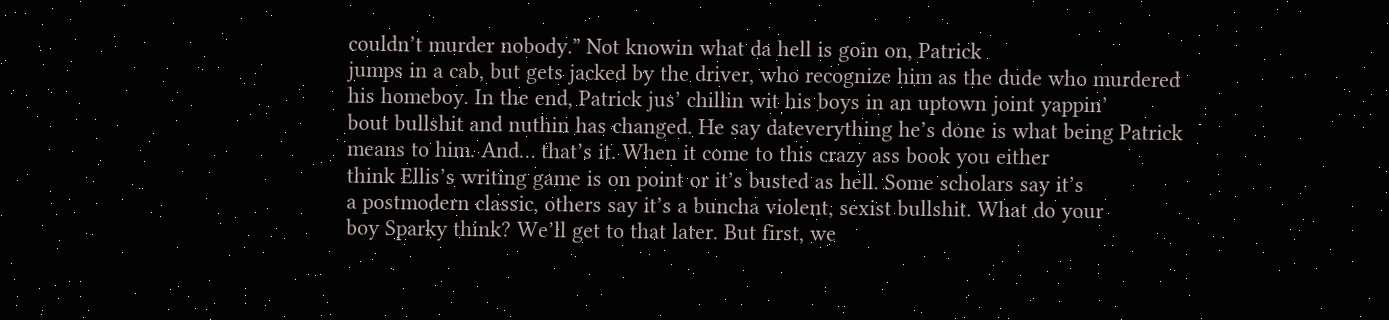couldn’t murder nobody.” Not knowin what da hell is goin on, Patrick
jumps in a cab, but gets jacked by the driver, who recognize him as the dude who murdered
his homeboy. In the end, Patrick jus’ chillin wit his boys in an uptown joint yappin’
bout bullshit and nuthin has changed. He say dateverything he’s done is what being Patrick
means to him. And… that’s it. When it come to this crazy ass book you either
think Ellis’s writing game is on point or it’s busted as hell. Some scholars say it’s
a postmodern classic, others say it’s a buncha violent, sexist bullshit. What do your
boy Sparky think? We’ll get to that later. But first, we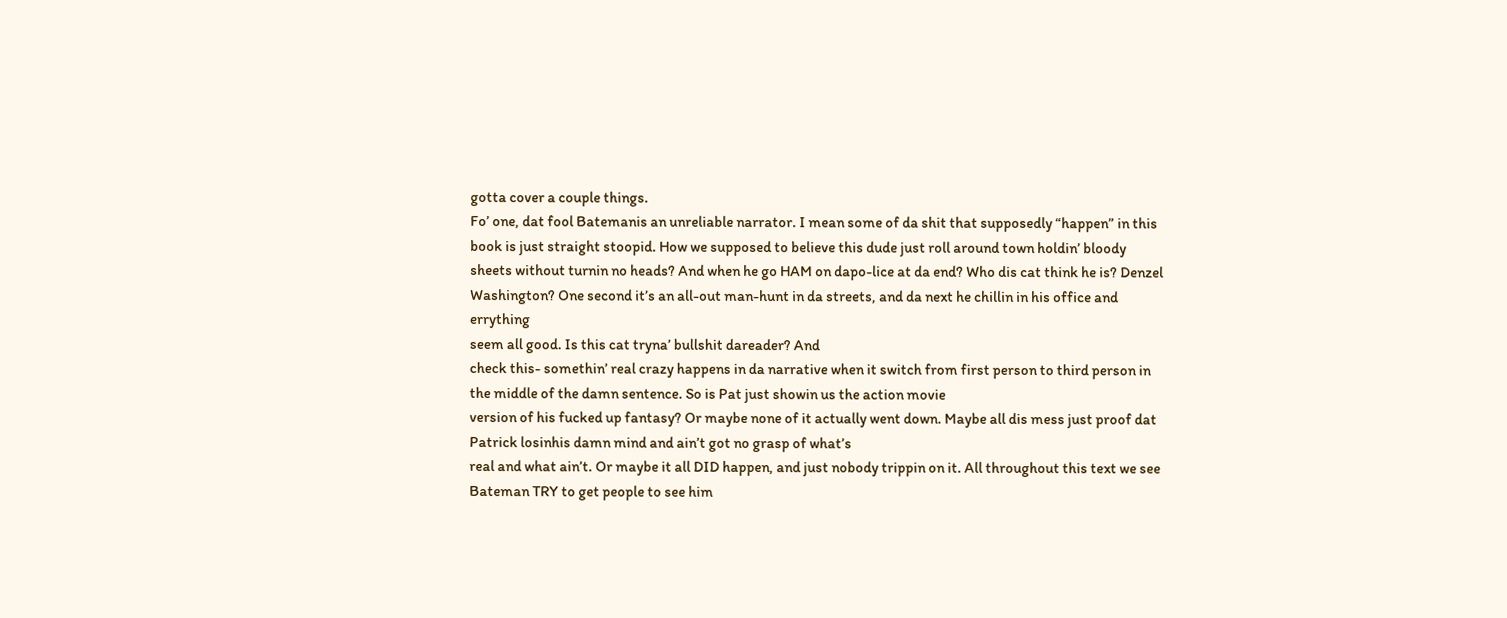gotta cover a couple things.
Fo’ one, dat fool Batemanis an unreliable narrator. I mean some of da shit that supposedly “happen” in this book is just straight stoopid. How we supposed to believe this dude just roll around town holdin’ bloody sheets without turnin no heads? And when he go HAM on dapo-lice at da end? Who dis cat think he is? Denzel Washington? One second it’s an all-out man-hunt in da streets, and da next he chillin in his office and errything
seem all good. Is this cat tryna’ bullshit dareader? And
check this- somethin’ real crazy happens in da narrative when it switch from first person to third person in the middle of the damn sentence. So is Pat just showin us the action movie
version of his fucked up fantasy? Or maybe none of it actually went down. Maybe all dis mess just proof dat Patrick losinhis damn mind and ain’t got no grasp of what’s
real and what ain’t. Or maybe it all DID happen, and just nobody trippin on it. All throughout this text we see Bateman TRY to get people to see him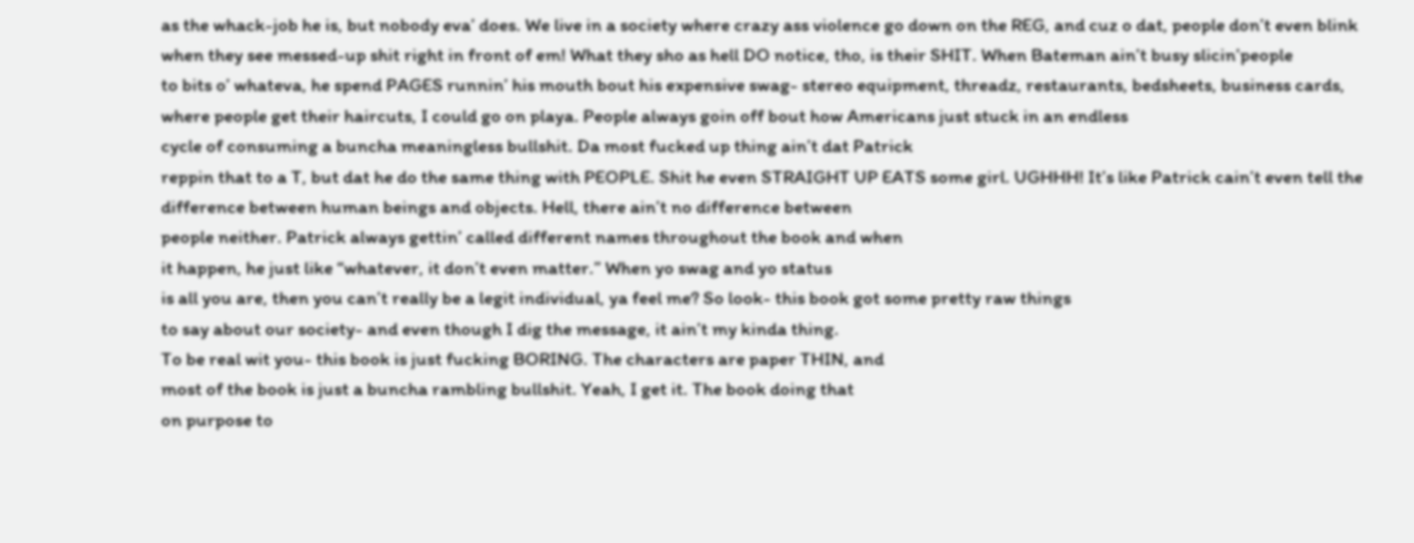as the whack-job he is, but nobody eva’ does. We live in a society where crazy ass violence go down on the REG, and cuz o dat, people don’t even blink when they see messed-up shit right in front of em! What they sho as hell DO notice, tho, is their SHIT. When Bateman ain’t busy slicin’people
to bits o’ whateva, he spend PAGES runnin’ his mouth bout his expensive swag- stereo equipment, threadz, restaurants, bedsheets, business cards, where people get their haircuts, I could go on playa. People always goin off bout how Americans just stuck in an endless
cycle of consuming a buncha meaningless bullshit. Da most fucked up thing ain’t dat Patrick
reppin that to a T, but dat he do the same thing with PEOPLE. Shit he even STRAIGHT UP EATS some girl. UGHHH! It’s like Patrick cain’t even tell the difference between human beings and objects. Hell, there ain’t no difference between
people neither. Patrick always gettin’ called different names throughout the book and when
it happen, he just like “whatever, it don’t even matter.” When yo swag and yo status
is all you are, then you can’t really be a legit individual, ya feel me? So look- this book got some pretty raw things
to say about our society- and even though I dig the message, it ain’t my kinda thing.
To be real wit you- this book is just fucking BORING. The characters are paper THIN, and
most of the book is just a buncha rambling bullshit. Yeah, I get it. The book doing that
on purpose to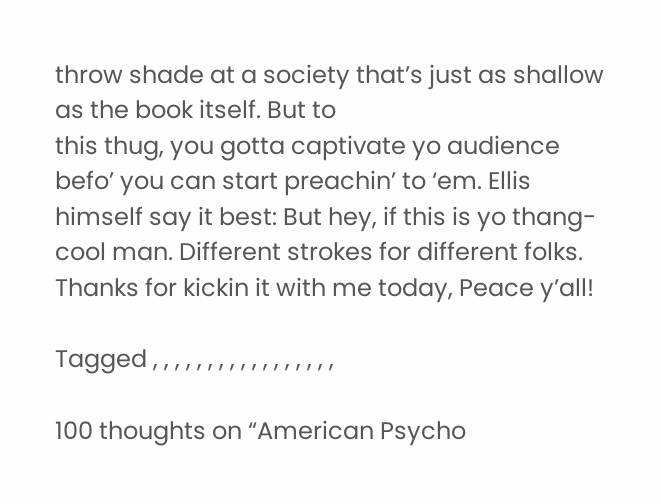throw shade at a society that’s just as shallow as the book itself. But to
this thug, you gotta captivate yo audience befo’ you can start preachin’ to ‘em. Ellis himself say it best: But hey, if this is yo thang- cool man. Different strokes for different folks. Thanks for kickin it with me today, Peace y’all!

Tagged , , , , , , , , , , , , , , , , ,

100 thoughts on “American Psycho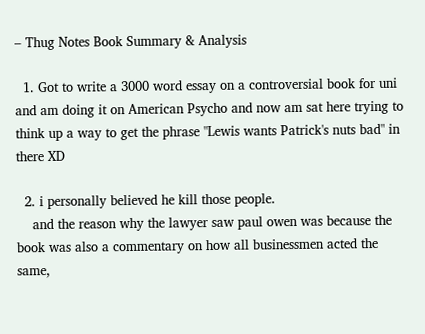– Thug Notes Book Summary & Analysis

  1. Got to write a 3000 word essay on a controversial book for uni and am doing it on American Psycho and now am sat here trying to think up a way to get the phrase "Lewis wants Patrick's nuts bad" in there XD

  2. i personally believed he kill those people.
    and the reason why the lawyer saw paul owen was because the book was also a commentary on how all businessmen acted the same,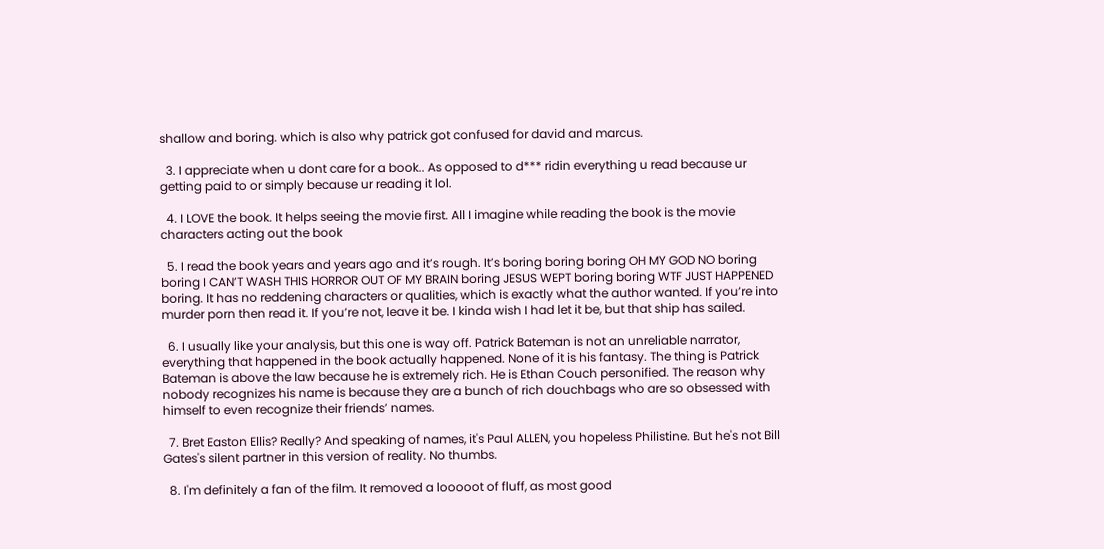shallow and boring. which is also why patrick got confused for david and marcus.

  3. I appreciate when u dont care for a book.. As opposed to d*** ridin everything u read because ur getting paid to or simply because ur reading it lol.

  4. I LOVE the book. It helps seeing the movie first. All I imagine while reading the book is the movie characters acting out the book

  5. I read the book years and years ago and it’s rough. It’s boring boring boring OH MY GOD NO boring boring I CAN’T WASH THIS HORROR OUT OF MY BRAIN boring JESUS WEPT boring boring WTF JUST HAPPENED boring. It has no reddening characters or qualities, which is exactly what the author wanted. If you’re into murder porn then read it. If you’re not, leave it be. I kinda wish I had let it be, but that ship has sailed.

  6. I usually like your analysis, but this one is way off. Patrick Bateman is not an unreliable narrator, everything that happened in the book actually happened. None of it is his fantasy. The thing is Patrick Bateman is above the law because he is extremely rich. He is Ethan Couch personified. The reason why nobody recognizes his name is because they are a bunch of rich douchbags who are so obsessed with himself to even recognize their friends’ names.

  7. Bret Easton Ellis? Really? And speaking of names, it's Paul ALLEN, you hopeless Philistine. But he's not Bill Gates's silent partner in this version of reality. No thumbs.

  8. I'm definitely a fan of the film. It removed a looooot of fluff, as most good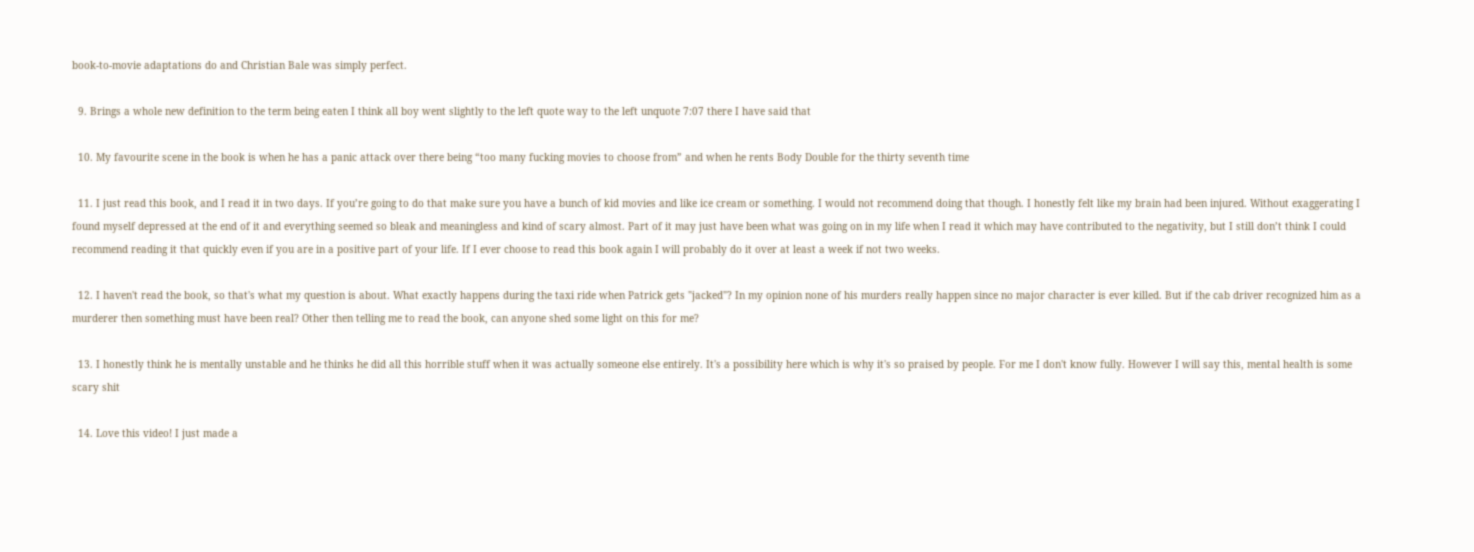book-to-movie adaptations do and Christian Bale was simply perfect.

  9. Brings a whole new definition to the term being eaten I think all boy went slightly to the left quote way to the left unquote 7:07 there I have said that

  10. My favourite scene in the book is when he has a panic attack over there being “too many fucking movies to choose from” and when he rents Body Double for the thirty seventh time

  11. I just read this book, and I read it in two days. If you’re going to do that make sure you have a bunch of kid movies and like ice cream or something. I would not recommend doing that though. I honestly felt like my brain had been injured. Without exaggerating I found myself depressed at the end of it and everything seemed so bleak and meaningless and kind of scary almost. Part of it may just have been what was going on in my life when I read it which may have contributed to the negativity, but I still don’t think I could recommend reading it that quickly even if you are in a positive part of your life. If I ever choose to read this book again I will probably do it over at least a week if not two weeks.

  12. I haven't read the book, so that's what my question is about. What exactly happens during the taxi ride when Patrick gets "jacked"? In my opinion none of his murders really happen since no major character is ever killed. But if the cab driver recognized him as a murderer then something must have been real? Other then telling me to read the book, can anyone shed some light on this for me?

  13. I honestly think he is mentally unstable and he thinks he did all this horrible stuff when it was actually someone else entirely. It's a possibility here which is why it's so praised by people. For me I don't know fully. However I will say this, mental health is some scary shit

  14. Love this video! I just made a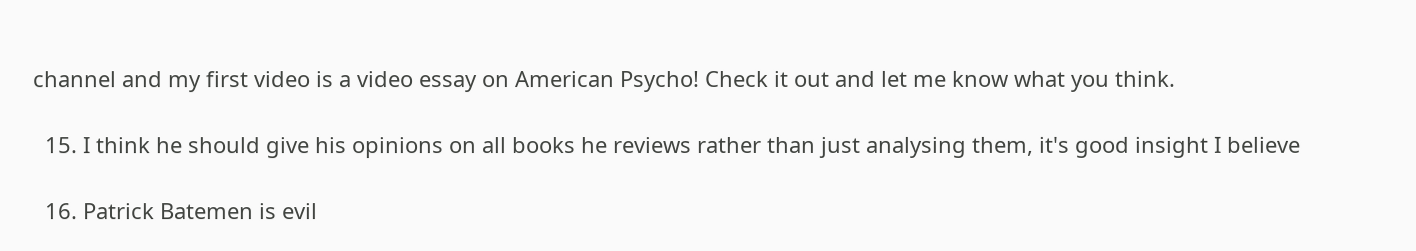channel and my first video is a video essay on American Psycho! Check it out and let me know what you think.

  15. I think he should give his opinions on all books he reviews rather than just analysing them, it's good insight I believe

  16. Patrick Batemen is evil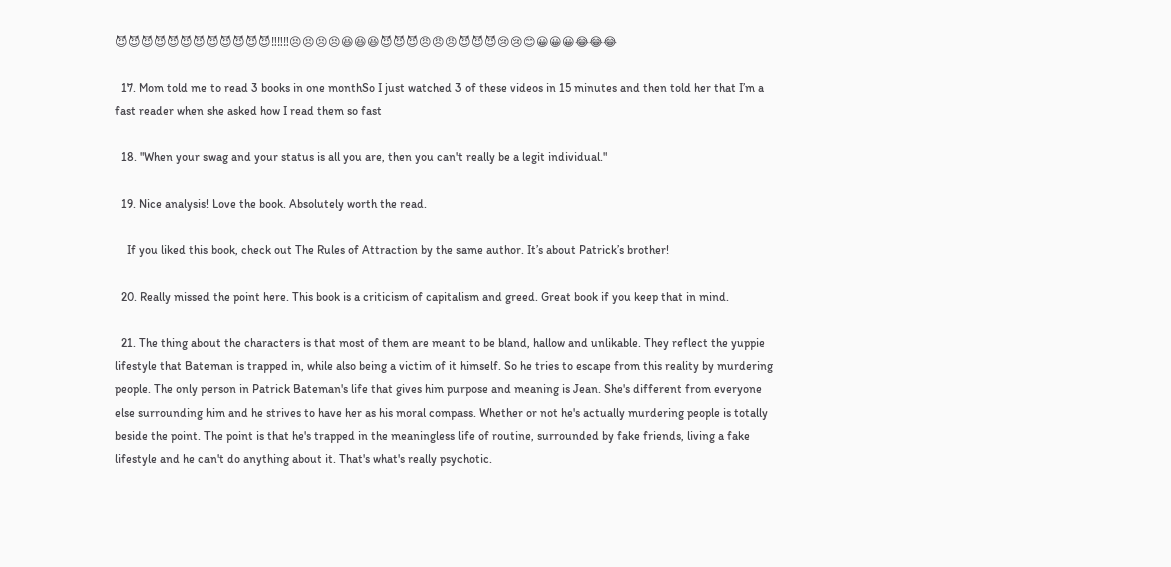😈😈😈😈😈😈😈😈😈😈😈😈‼‼‼😣😣😣😣😆😆😆😈😈😈😠😠😠😈😈😈😢😢😊😀😀😀😂😂😂

  17. Mom told me to read 3 books in one monthSo I just watched 3 of these videos in 15 minutes and then told her that I’m a fast reader when she asked how I read them so fast

  18. "When your swag and your status is all you are, then you can't really be a legit individual."

  19. Nice analysis! Love the book. Absolutely worth the read.

    If you liked this book, check out The Rules of Attraction by the same author. It’s about Patrick’s brother!

  20. Really missed the point here. This book is a criticism of capitalism and greed. Great book if you keep that in mind.

  21. The thing about the characters is that most of them are meant to be bland, hallow and unlikable. They reflect the yuppie lifestyle that Bateman is trapped in, while also being a victim of it himself. So he tries to escape from this reality by murdering people. The only person in Patrick Bateman's life that gives him purpose and meaning is Jean. She's different from everyone else surrounding him and he strives to have her as his moral compass. Whether or not he's actually murdering people is totally beside the point. The point is that he's trapped in the meaningless life of routine, surrounded by fake friends, living a fake lifestyle and he can't do anything about it. That's what's really psychotic.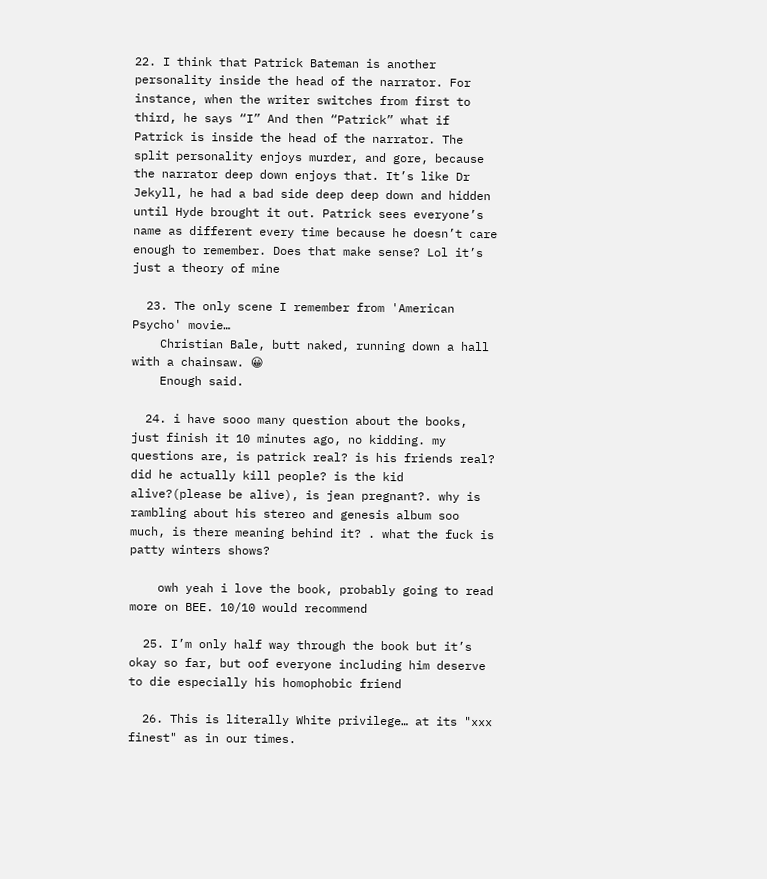22. I think that Patrick Bateman is another personality inside the head of the narrator. For instance, when the writer switches from first to third, he says “I” And then “Patrick” what if Patrick is inside the head of the narrator. The split personality enjoys murder, and gore, because the narrator deep down enjoys that. It’s like Dr Jekyll, he had a bad side deep deep down and hidden until Hyde brought it out. Patrick sees everyone’s name as different every time because he doesn’t care enough to remember. Does that make sense? Lol it’s just a theory of mine

  23. The only scene I remember from 'American Psycho' movie…
    Christian Bale, butt naked, running down a hall with a chainsaw. 😀
    Enough said.

  24. i have sooo many question about the books, just finish it 10 minutes ago, no kidding. my questions are, is patrick real? is his friends real? did he actually kill people? is the kid alive?(please be alive), is jean pregnant?. why is rambling about his stereo and genesis album soo much, is there meaning behind it? . what the fuck is patty winters shows?

    owh yeah i love the book, probably going to read more on BEE. 10/10 would recommend

  25. I’m only half way through the book but it’s okay so far, but oof everyone including him deserve to die especially his homophobic friend

  26. This is literally White privilege… at its "xxx finest" as in our times.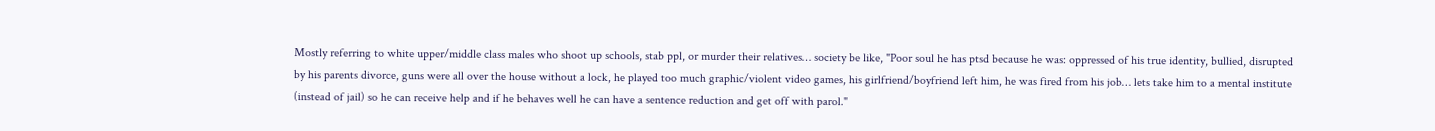Mostly referring to white upper/middle class males who shoot up schools, stab ppl, or murder their relatives… society be like, "Poor soul he has ptsd because he was: oppressed of his true identity, bullied, disrupted by his parents divorce, guns were all over the house without a lock, he played too much graphic/violent video games, his girlfriend/boyfriend left him, he was fired from his job… lets take him to a mental institute (instead of jail) so he can receive help and if he behaves well he can have a sentence reduction and get off with parol."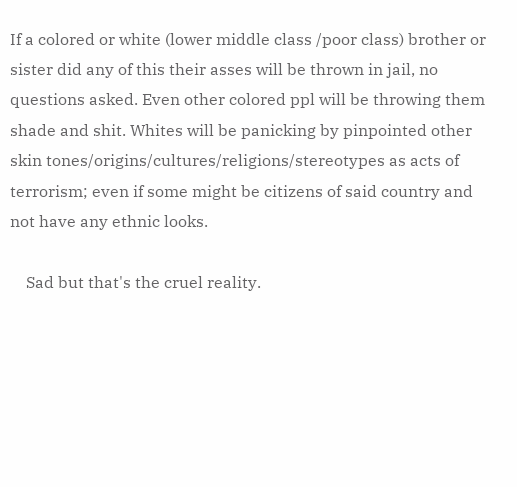If a colored or white (lower middle class /poor class) brother or sister did any of this their asses will be thrown in jail, no questions asked. Even other colored ppl will be throwing them shade and shit. Whites will be panicking by pinpointed other skin tones/origins/cultures/religions/stereotypes as acts of terrorism; even if some might be citizens of said country and not have any ethnic looks.

    Sad but that's the cruel reality.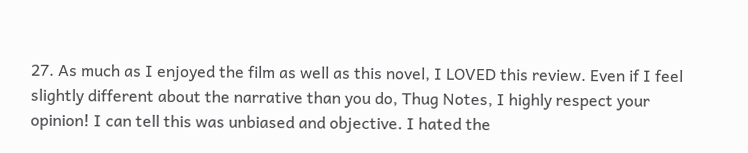27. As much as I enjoyed the film as well as this novel, I LOVED this review. Even if I feel slightly different about the narrative than you do, Thug Notes, I highly respect your opinion! I can tell this was unbiased and objective. I hated the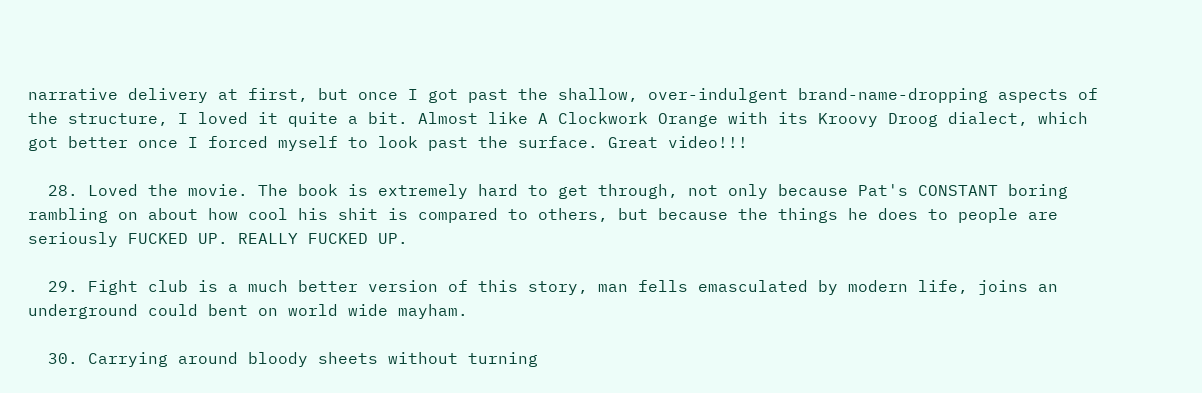narrative delivery at first, but once I got past the shallow, over-indulgent brand-name-dropping aspects of the structure, I loved it quite a bit. Almost like A Clockwork Orange with its Kroovy Droog dialect, which got better once I forced myself to look past the surface. Great video!!!

  28. Loved the movie. The book is extremely hard to get through, not only because Pat's CONSTANT boring rambling on about how cool his shit is compared to others, but because the things he does to people are seriously FUCKED UP. REALLY FUCKED UP.

  29. Fight club is a much better version of this story, man fells emasculated by modern life, joins an underground could bent on world wide mayham.

  30. Carrying around bloody sheets without turning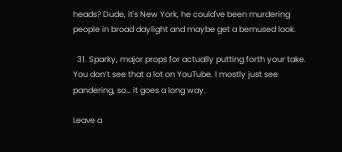heads? Dude, it's New York, he could've been murdering people in broad daylight and maybe get a bemused look.

  31. Sparky, major props for actually putting forth your take. You don’t see that a lot on YouTube. I mostly just see pandering, so… it goes a long way.

Leave a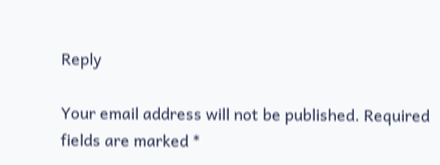Reply

Your email address will not be published. Required fields are marked *